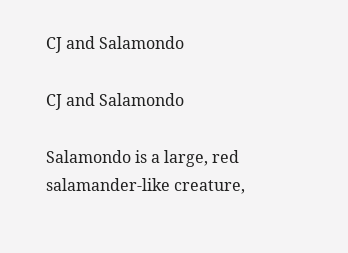CJ and Salamondo

CJ and Salamondo

Salamondo is a large, red salamander-like creature,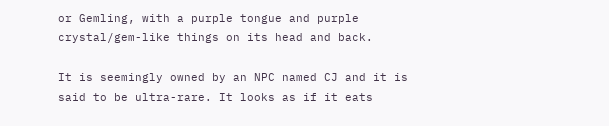or Gemling, with a purple tongue and purple crystal/gem-like things on its head and back.

It is seemingly owned by an NPC named CJ and it is said to be ultra-rare. It looks as if it eats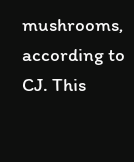mushrooms, according to CJ. This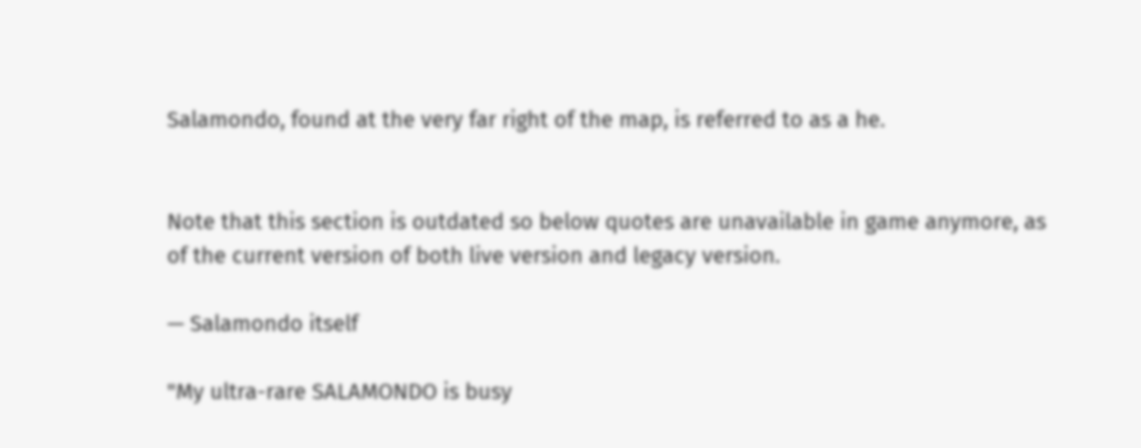Salamondo, found at the very far right of the map, is referred to as a he.


Note that this section is outdated so below quotes are unavailable in game anymore, as of the current version of both live version and legacy version.

— Salamondo itself

"My ultra-rare SALAMONDO is busy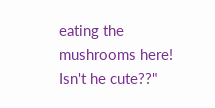eating the mushrooms here! Isn't he cute??"